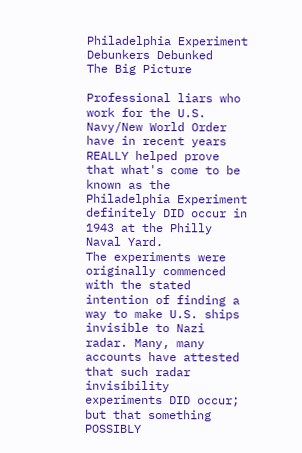Philadelphia Experiment
Debunkers Debunked
The Big Picture

Professional liars who work for the U.S. Navy/New World Order have in recent years REALLY helped prove that what's come to be known as the Philadelphia Experiment definitely DID occur in 1943 at the Philly Naval Yard.
The experiments were originally commenced with the stated intention of finding a way to make U.S. ships invisible to Nazi radar. Many, many accounts have attested that such radar invisibility experiments DID occur; but that something POSSIBLY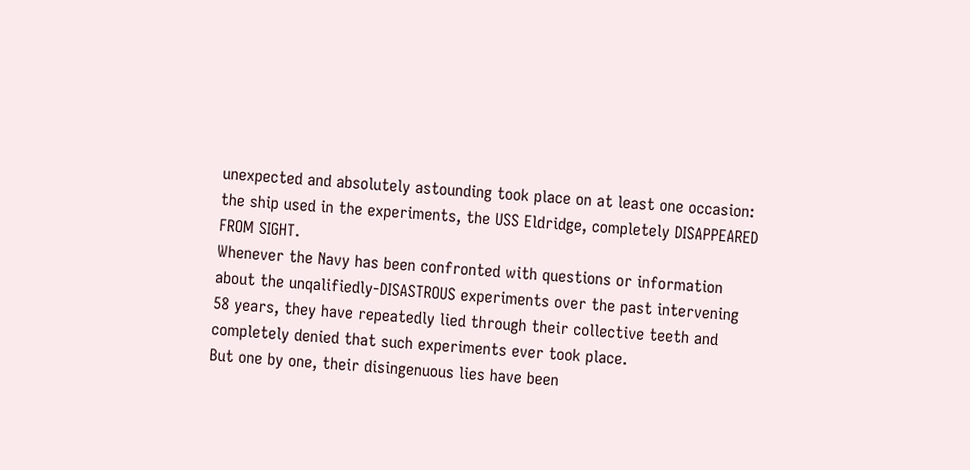unexpected and absolutely astounding took place on at least one occasion: the ship used in the experiments, the USS Eldridge, completely DISAPPEARED FROM SIGHT.
Whenever the Navy has been confronted with questions or information about the unqalifiedly-DISASTROUS experiments over the past intervening 58 years, they have repeatedly lied through their collective teeth and completely denied that such experiments ever took place.
But one by one, their disingenuous lies have been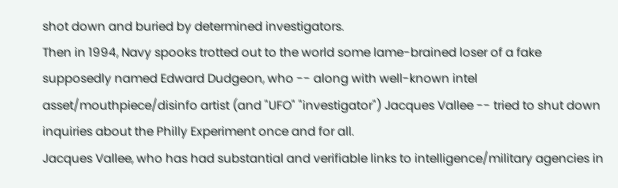shot down and buried by determined investigators.
Then in 1994, Navy spooks trotted out to the world some lame-brained loser of a fake supposedly named Edward Dudgeon, who -- along with well-known intel asset/mouthpiece/disinfo artist (and "UFO" "investigator") Jacques Vallee -- tried to shut down inquiries about the Philly Experiment once and for all.
Jacques Vallee, who has had substantial and verifiable links to intelligence/military agencies in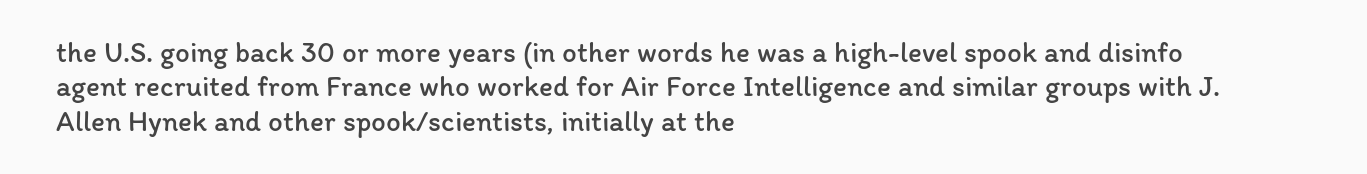the U.S. going back 30 or more years (in other words he was a high-level spook and disinfo agent recruited from France who worked for Air Force Intelligence and similar groups with J. Allen Hynek and other spook/scientists, initially at the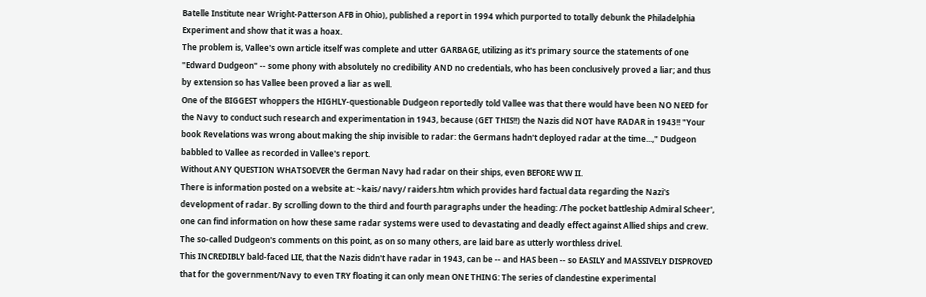Batelle Institute near Wright-Patterson AFB in Ohio), published a report in 1994 which purported to totally debunk the Philadelphia Experiment and show that it was a hoax.
The problem is, Vallee's own article itself was complete and utter GARBAGE, utilizing as it's primary source the statements of one "Edward Dudgeon" -- some phony with absolutely no credibility AND no credentials, who has been conclusively proved a liar; and thus by extension so has Vallee been proved a liar as well.
One of the BIGGEST whoppers the HIGHLY-questionable Dudgeon reportedly told Vallee was that there would have been NO NEED for the Navy to conduct such research and experimentation in 1943, because (GET THIS!!) the Nazis did NOT have RADAR in 1943!! "Your book Revelations was wrong about making the ship invisible to radar: the Germans hadn't deployed radar at the time...," Dudgeon babbled to Vallee as recorded in Vallee's report.
Without ANY QUESTION WHATSOEVER the German Navy had radar on their ships, even BEFORE WW II.
There is information posted on a website at: ~kais/ navy/ raiders.htm which provides hard factual data regarding the Nazi's development of radar. By scrolling down to the third and fourth paragraphs under the heading: /The pocket battleship Admiral Scheer', one can find information on how these same radar systems were used to devastating and deadly effect against Allied ships and crew.
The so-called Dudgeon's comments on this point, as on so many others, are laid bare as utterly worthless drivel.
This INCREDIBLY bald-faced LIE, that the Nazis didn't have radar in 1943, can be -- and HAS been -- so EASILY and MASSIVELY DISPROVED that for the government/Navy to even TRY floating it can only mean ONE THING: The series of clandestine experimental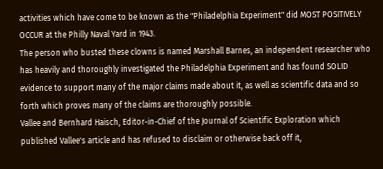activities which have come to be known as the "Philadelphia Experiment" did MOST POSITIVELY OCCUR at the Philly Naval Yard in 1943.
The person who busted these clowns is named Marshall Barnes, an independent researcher who has heavily and thoroughly investigated the Philadelphia Experiment and has found SOLID evidence to support many of the major claims made about it, as well as scientific data and so forth which proves many of the claims are thoroughly possible.
Vallee and Bernhard Haisch, Editor-in-Chief of the Journal of Scientific Exploration which published Vallee's article and has refused to disclaim or otherwise back off it,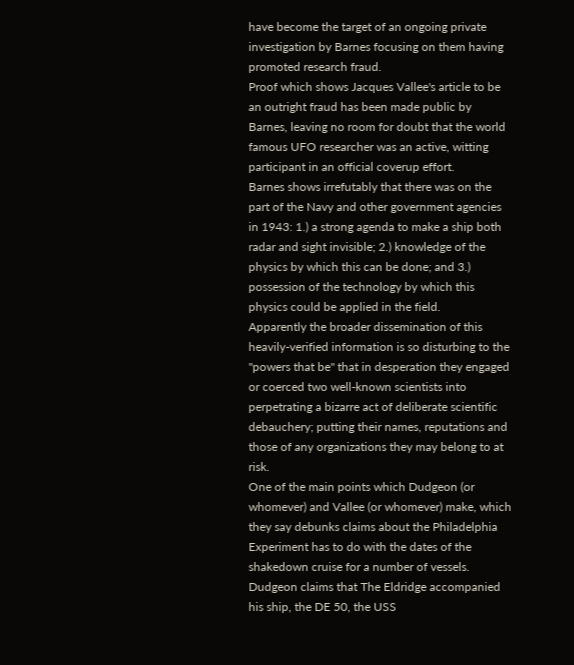have become the target of an ongoing private investigation by Barnes focusing on them having promoted research fraud.
Proof which shows Jacques Vallee's article to be an outright fraud has been made public by Barnes, leaving no room for doubt that the world famous UFO researcher was an active, witting participant in an official coverup effort.
Barnes shows irrefutably that there was on the part of the Navy and other government agencies in 1943: 1.) a strong agenda to make a ship both radar and sight invisible; 2.) knowledge of the physics by which this can be done; and 3.) possession of the technology by which this physics could be applied in the field.
Apparently the broader dissemination of this heavily-verified information is so disturbing to the "powers that be" that in desperation they engaged or coerced two well-known scientists into perpetrating a bizarre act of deliberate scientific debauchery; putting their names, reputations and those of any organizations they may belong to at risk.
One of the main points which Dudgeon (or whomever) and Vallee (or whomever) make, which they say debunks claims about the Philadelphia Experiment has to do with the dates of the shakedown cruise for a number of vessels. Dudgeon claims that The Eldridge accompanied his ship, the DE 50, the USS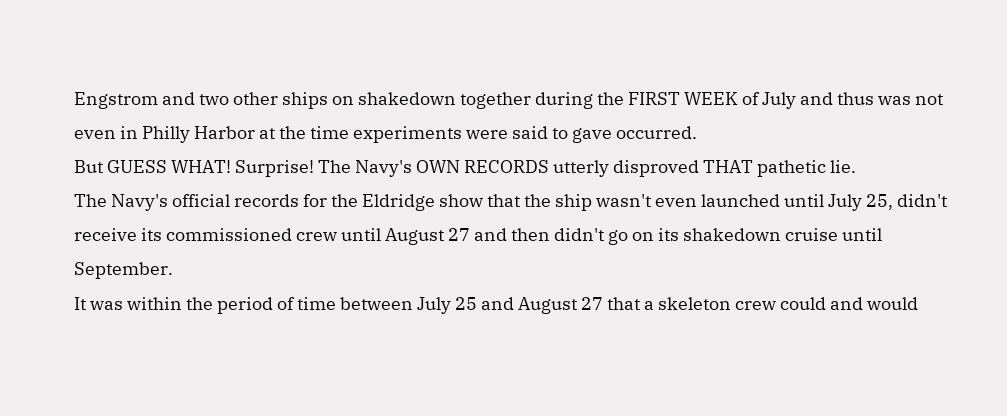Engstrom and two other ships on shakedown together during the FIRST WEEK of July and thus was not even in Philly Harbor at the time experiments were said to gave occurred.
But GUESS WHAT! Surprise! The Navy's OWN RECORDS utterly disproved THAT pathetic lie.
The Navy's official records for the Eldridge show that the ship wasn't even launched until July 25, didn't receive its commissioned crew until August 27 and then didn't go on its shakedown cruise until September.
It was within the period of time between July 25 and August 27 that a skeleton crew could and would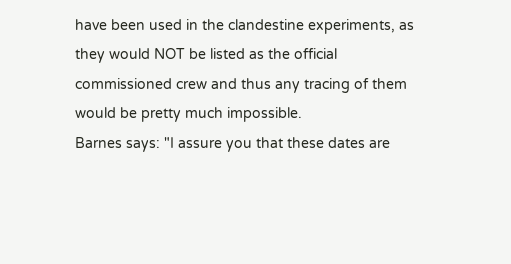have been used in the clandestine experiments, as they would NOT be listed as the official commissioned crew and thus any tracing of them would be pretty much impossible.
Barnes says: "I assure you that these dates are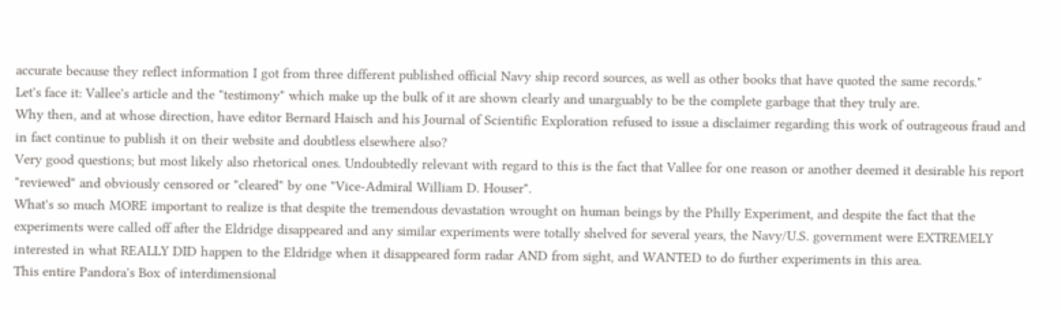accurate because they reflect information I got from three different published official Navy ship record sources, as well as other books that have quoted the same records."
Let's face it: Vallee's article and the "testimony" which make up the bulk of it are shown clearly and unarguably to be the complete garbage that they truly are.
Why then, and at whose direction, have editor Bernard Haisch and his Journal of Scientific Exploration refused to issue a disclaimer regarding this work of outrageous fraud and in fact continue to publish it on their website and doubtless elsewhere also?
Very good questions; but most likely also rhetorical ones. Undoubtedly relevant with regard to this is the fact that Vallee for one reason or another deemed it desirable his report "reviewed" and obviously censored or "cleared" by one "Vice-Admiral William D. Houser".
What's so much MORE important to realize is that despite the tremendous devastation wrought on human beings by the Philly Experiment, and despite the fact that the experiments were called off after the Eldridge disappeared and any similar experiments were totally shelved for several years, the Navy/U.S. government were EXTREMELY interested in what REALLY DID happen to the Eldridge when it disappeared form radar AND from sight, and WANTED to do further experiments in this area.
This entire Pandora's Box of interdimensional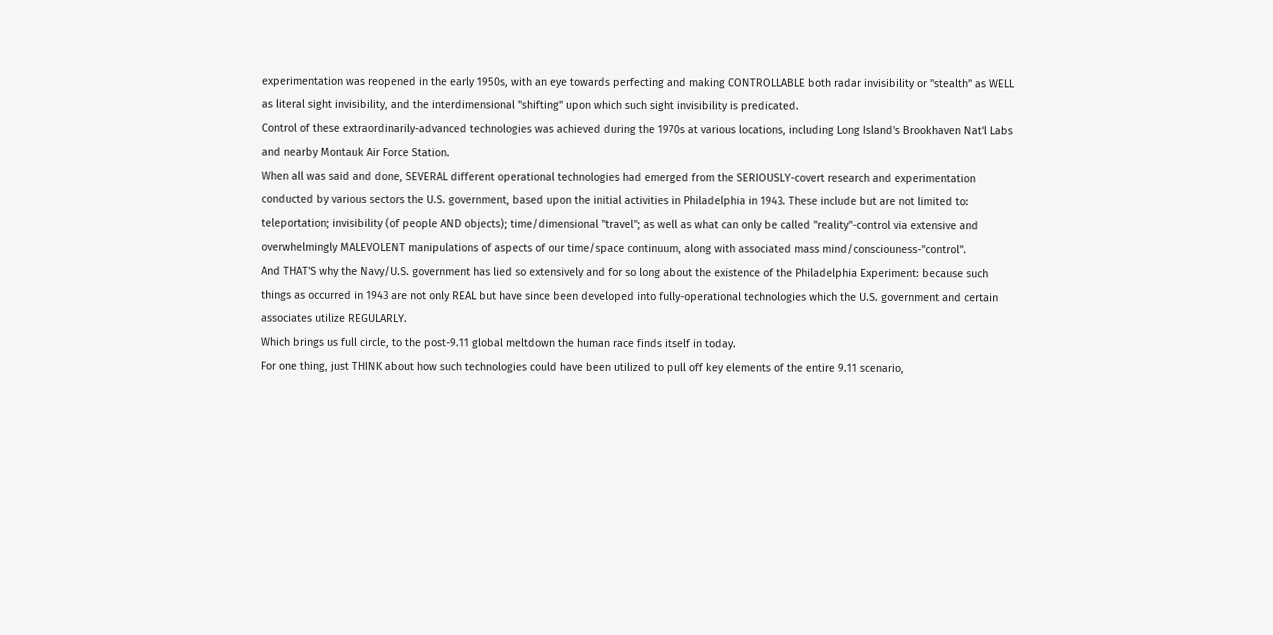experimentation was reopened in the early 1950s, with an eye towards perfecting and making CONTROLLABLE both radar invisibility or "stealth" as WELL as literal sight invisibility, and the interdimensional "shifting" upon which such sight invisibility is predicated.
Control of these extraordinarily-advanced technologies was achieved during the 1970s at various locations, including Long Island's Brookhaven Nat'l Labs and nearby Montauk Air Force Station.
When all was said and done, SEVERAL different operational technologies had emerged from the SERIOUSLY-covert research and experimentation conducted by various sectors the U.S. government, based upon the initial activities in Philadelphia in 1943. These include but are not limited to: teleportation; invisibility (of people AND objects); time/dimensional "travel"; as well as what can only be called "reality"-control via extensive and overwhelmingly MALEVOLENT manipulations of aspects of our time/space continuum, along with associated mass mind/consciouness-"control".
And THAT'S why the Navy/U.S. government has lied so extensively and for so long about the existence of the Philadelphia Experiment: because such things as occurred in 1943 are not only REAL but have since been developed into fully-operational technologies which the U.S. government and certain associates utilize REGULARLY.
Which brings us full circle, to the post-9.11 global meltdown the human race finds itself in today.
For one thing, just THINK about how such technologies could have been utilized to pull off key elements of the entire 9.11 scenario,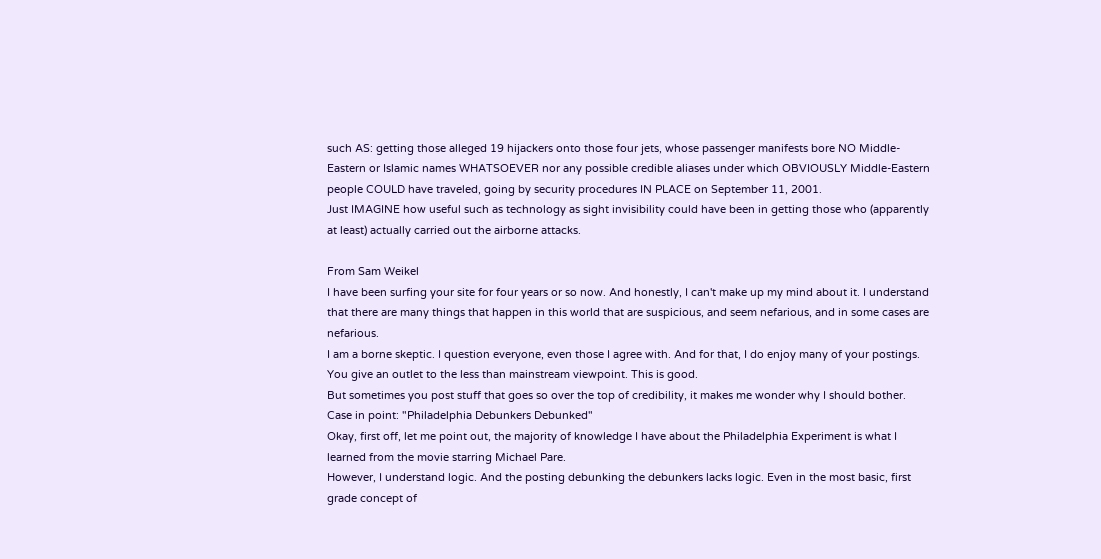such AS: getting those alleged 19 hijackers onto those four jets, whose passenger manifests bore NO Middle-Eastern or Islamic names WHATSOEVER nor any possible credible aliases under which OBVIOUSLY Middle-Eastern people COULD have traveled, going by security procedures IN PLACE on September 11, 2001.
Just IMAGINE how useful such as technology as sight invisibility could have been in getting those who (apparently at least) actually carried out the airborne attacks.

From Sam Weikel
I have been surfing your site for four years or so now. And honestly, I can't make up my mind about it. I understand that there are many things that happen in this world that are suspicious, and seem nefarious, and in some cases are nefarious.
I am a borne skeptic. I question everyone, even those I agree with. And for that, I do enjoy many of your postings. You give an outlet to the less than mainstream viewpoint. This is good.
But sometimes you post stuff that goes so over the top of credibility, it makes me wonder why I should bother.
Case in point: "Philadelphia Debunkers Debunked"
Okay, first off, let me point out, the majority of knowledge I have about the Philadelphia Experiment is what I learned from the movie starring Michael Pare.
However, I understand logic. And the posting debunking the debunkers lacks logic. Even in the most basic, first grade concept of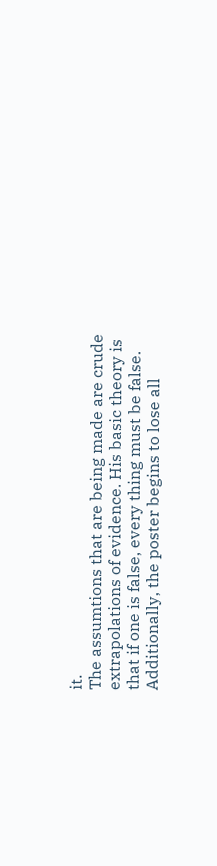it.
The assumtions that are being made are crude extrapolations of evidence. His basic theory is that if one is false, every thing must be false.
Additionally, the poster begins to lose all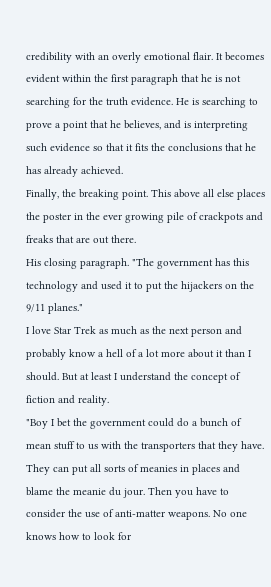credibility with an overly emotional flair. It becomes evident within the first paragraph that he is not searching for the truth evidence. He is searching to prove a point that he believes, and is interpreting such evidence so that it fits the conclusions that he has already achieved.
Finally, the breaking point. This above all else places the poster in the ever growing pile of crackpots and freaks that are out there.
His closing paragraph. "The government has this technology and used it to put the hijackers on the 9/11 planes."
I love Star Trek as much as the next person and probably know a hell of a lot more about it than I should. But at least I understand the concept of fiction and reality.
"Boy I bet the government could do a bunch of mean stuff to us with the transporters that they have. They can put all sorts of meanies in places and blame the meanie du jour. Then you have to consider the use of anti-matter weapons. No one knows how to look for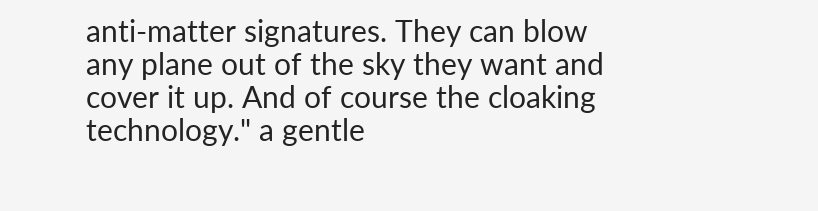anti-matter signatures. They can blow any plane out of the sky they want and cover it up. And of course the cloaking technology." a gentle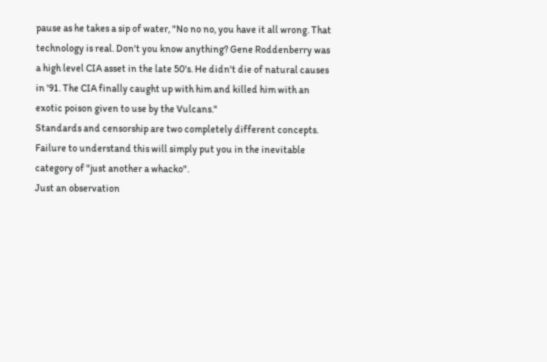pause as he takes a sip of water, "No no no, you have it all wrong. That technology is real. Don't you know anything? Gene Roddenberry was a high level CIA asset in the late 50's. He didn't die of natural causes in '91. The CIA finally caught up with him and killed him with an exotic poison given to use by the Vulcans."
Standards and censorship are two completely different concepts. Failure to understand this will simply put you in the inevitable category of "just another a whacko".
Just an observation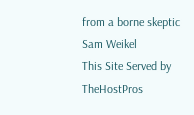from a borne skeptic
Sam Weikel
This Site Served by TheHostPros